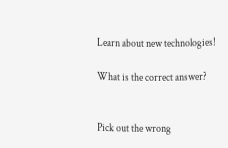Learn about new technologies!

What is the correct answer?


Pick out the wrong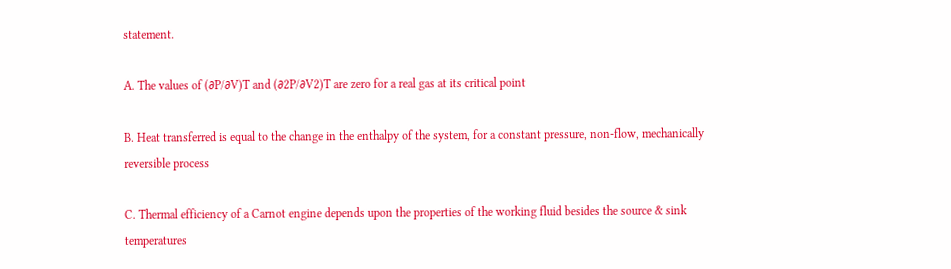statement.

A. The values of (∂P/∂V)T and (∂2P/∂V2)T are zero for a real gas at its critical point

B. Heat transferred is equal to the change in the enthalpy of the system, for a constant pressure, non-flow, mechanically reversible process

C. Thermal efficiency of a Carnot engine depends upon the properties of the working fluid besides the source & sink temperatures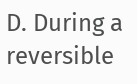D. During a reversible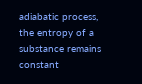adiabatic process, the entropy of a substance remains constant